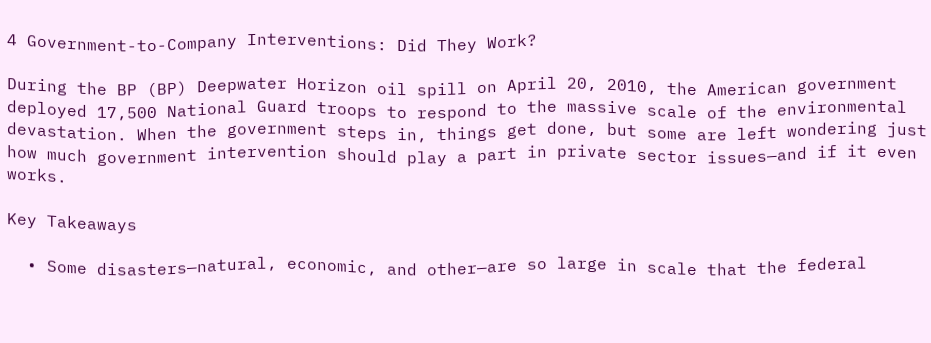4 Government-to-Company Interventions: Did They Work?

During the BP (BP) Deepwater Horizon oil spill on April 20, 2010, the American government deployed 17,500 National Guard troops to respond to the massive scale of the environmental devastation. When the government steps in, things get done, but some are left wondering just how much government intervention should play a part in private sector issues—and if it even works.

Key Takeaways

  • Some disasters—natural, economic, and other—are so large in scale that the federal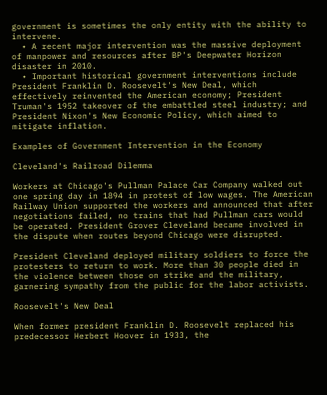government is sometimes the only entity with the ability to intervene.
  • A recent major intervention was the massive deployment of manpower and resources after BP's Deepwater Horizon disaster in 2010.
  • Important historical government interventions include President Franklin D. Roosevelt's New Deal, which effectively reinvented the American economy; President Truman's 1952 takeover of the embattled steel industry; and President Nixon's New Economic Policy, which aimed to mitigate inflation.

Examples of Government Intervention in the Economy

Cleveland's Railroad Dilemma

Workers at Chicago's Pullman Palace Car Company walked out one spring day in 1894 in protest of low wages. The American Railway Union supported the workers and announced that after negotiations failed, no trains that had Pullman cars would be operated. President Grover Cleveland became involved in the dispute when routes beyond Chicago were disrupted.

President Cleveland deployed military soldiers to force the protesters to return to work. More than 30 people died in the violence between those on strike and the military, garnering sympathy from the public for the labor activists.

Roosevelt's New Deal

When former president Franklin D. Roosevelt replaced his predecessor Herbert Hoover in 1933, the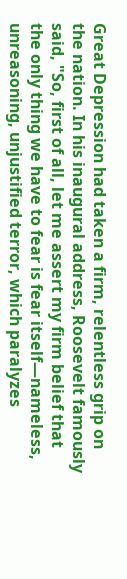Great Depression had taken a firm, relentless grip on the nation. In his inaugural address, Roosevelt famously said, "So, first of all, let me assert my firm belief that the only thing we have to fear is fear itself—nameless, unreasoning, unjustified terror, which paralyzes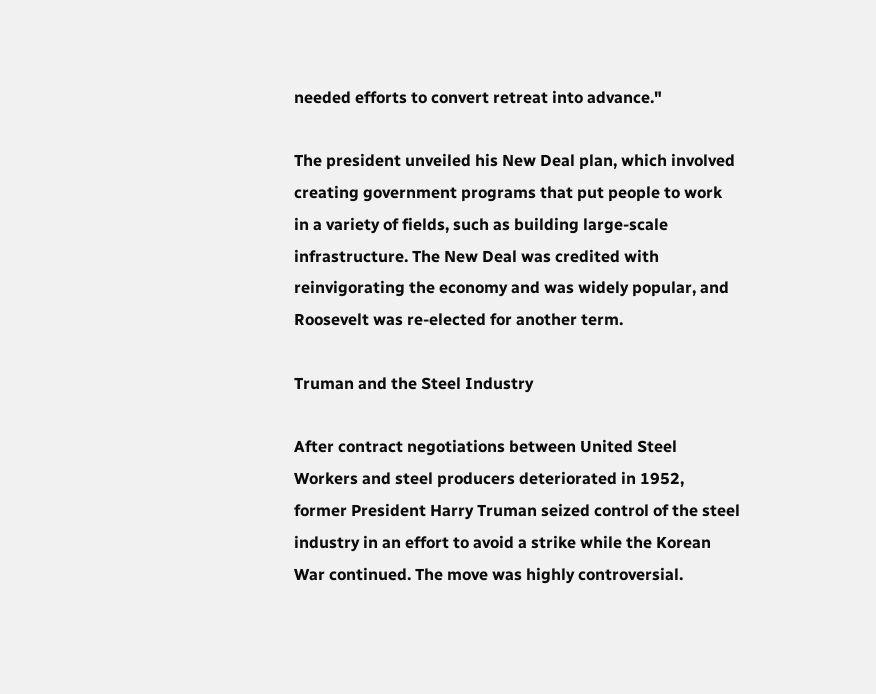needed efforts to convert retreat into advance."

The president unveiled his New Deal plan, which involved creating government programs that put people to work in a variety of fields, such as building large-scale infrastructure. The New Deal was credited with reinvigorating the economy and was widely popular, and Roosevelt was re-elected for another term.

Truman and the Steel Industry

After contract negotiations between United Steel Workers and steel producers deteriorated in 1952, former President Harry Truman seized control of the steel industry in an effort to avoid a strike while the Korean War continued. The move was highly controversial.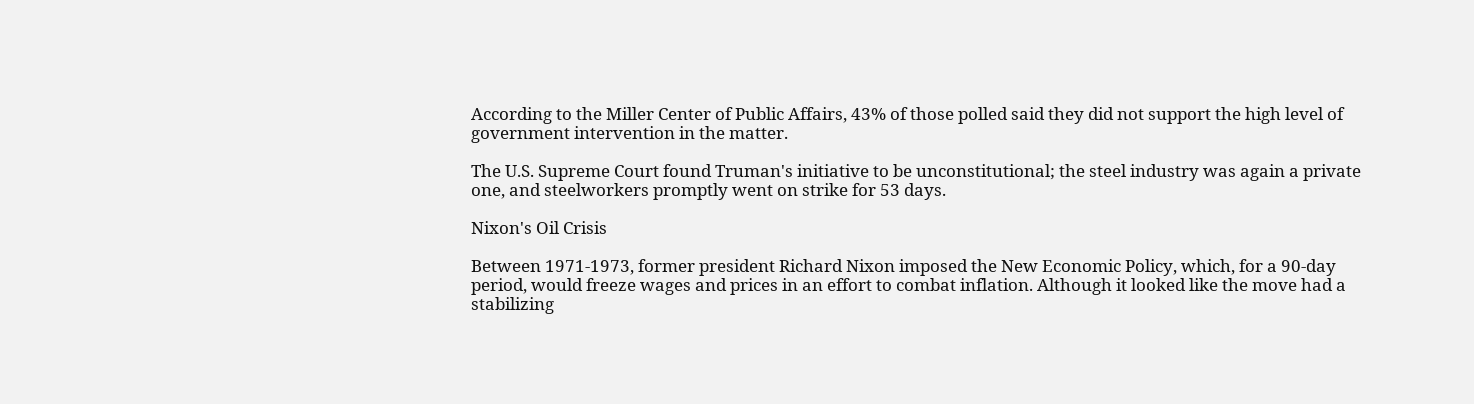According to the Miller Center of Public Affairs, 43% of those polled said they did not support the high level of government intervention in the matter.

The U.S. Supreme Court found Truman's initiative to be unconstitutional; the steel industry was again a private one, and steelworkers promptly went on strike for 53 days.

Nixon's Oil Crisis

Between 1971-1973, former president Richard Nixon imposed the New Economic Policy, which, for a 90-day period, would freeze wages and prices in an effort to combat inflation. Although it looked like the move had a stabilizing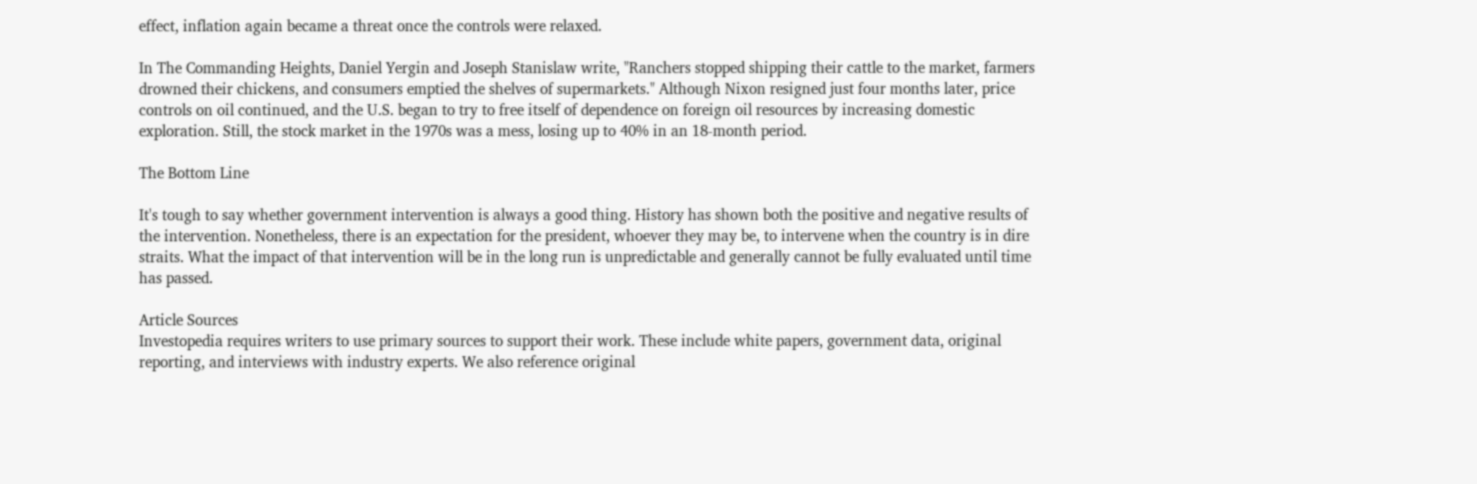effect, inflation again became a threat once the controls were relaxed.

In The Commanding Heights, Daniel Yergin and Joseph Stanislaw write, "Ranchers stopped shipping their cattle to the market, farmers drowned their chickens, and consumers emptied the shelves of supermarkets." Although Nixon resigned just four months later, price controls on oil continued, and the U.S. began to try to free itself of dependence on foreign oil resources by increasing domestic exploration. Still, the stock market in the 1970s was a mess, losing up to 40% in an 18-month period.

The Bottom Line

It's tough to say whether government intervention is always a good thing. History has shown both the positive and negative results of the intervention. Nonetheless, there is an expectation for the president, whoever they may be, to intervene when the country is in dire straits. What the impact of that intervention will be in the long run is unpredictable and generally cannot be fully evaluated until time has passed.

Article Sources
Investopedia requires writers to use primary sources to support their work. These include white papers, government data, original reporting, and interviews with industry experts. We also reference original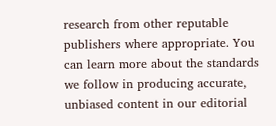research from other reputable publishers where appropriate. You can learn more about the standards we follow in producing accurate, unbiased content in our editorial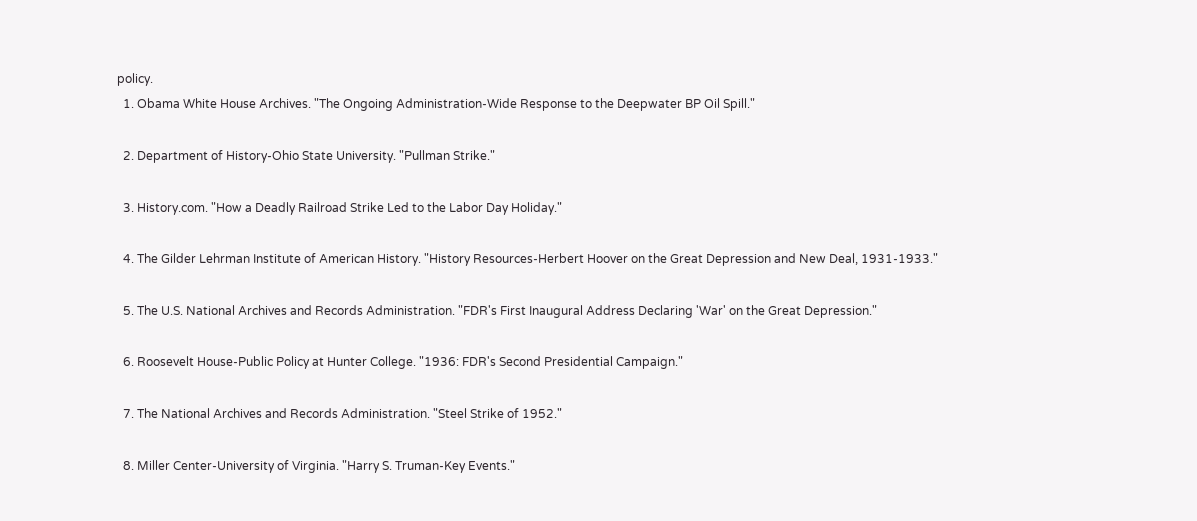policy.
  1. Obama White House Archives. "The Ongoing Administration-Wide Response to the Deepwater BP Oil Spill."

  2. Department of History-Ohio State University. "Pullman Strike."

  3. History.com. "How a Deadly Railroad Strike Led to the Labor Day Holiday."

  4. The Gilder Lehrman Institute of American History. "History Resources-Herbert Hoover on the Great Depression and New Deal, 1931-1933."

  5. The U.S. National Archives and Records Administration. "FDR's First Inaugural Address Declaring 'War' on the Great Depression."

  6. Roosevelt House-Public Policy at Hunter College. "1936: FDR's Second Presidential Campaign."

  7. The National Archives and Records Administration. "Steel Strike of 1952."

  8. Miller Center-University of Virginia. "Harry S. Truman-Key Events."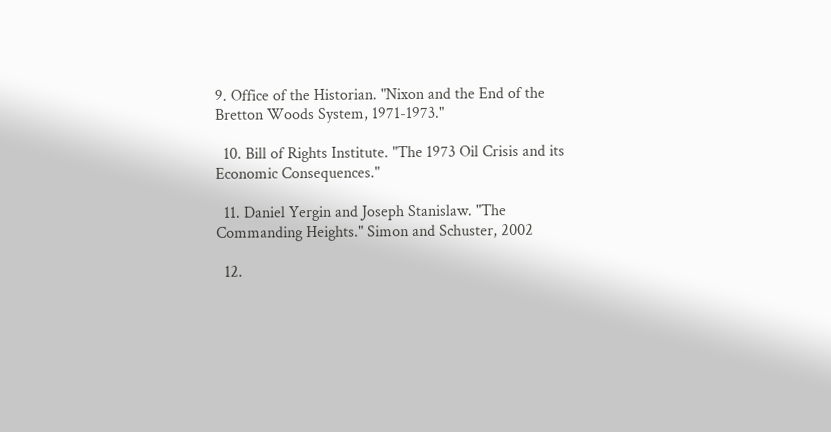9. Office of the Historian. "Nixon and the End of the Bretton Woods System, 1971-1973."

  10. Bill of Rights Institute. "The 1973 Oil Crisis and its Economic Consequences."

  11. Daniel Yergin and Joseph Stanislaw. "The Commanding Heights." Simon and Schuster, 2002

  12.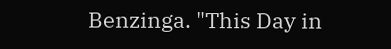Benzinga. "This Day in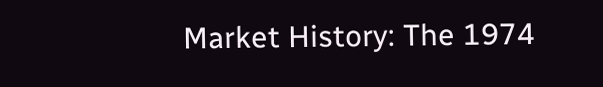Market History: The 1974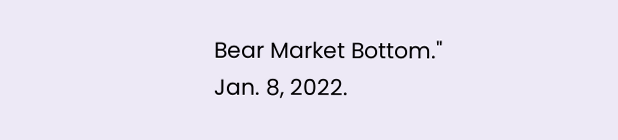Bear Market Bottom." Jan. 8, 2022.